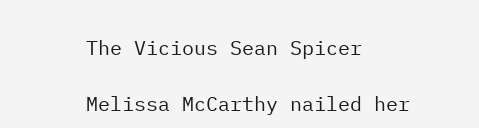The Vicious Sean Spicer

Melissa McCarthy nailed her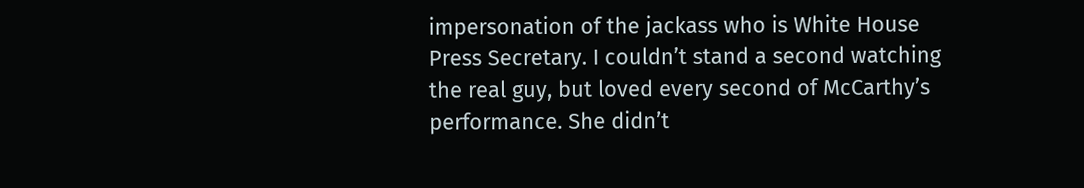impersonation of the jackass who is White House Press Secretary. I couldn’t stand a second watching the real guy, but loved every second of McCarthy’s performance. She didn’t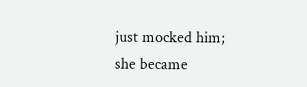just mocked him; she became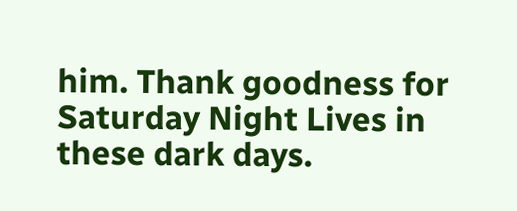him. Thank goodness for Saturday Night Lives in these dark days.